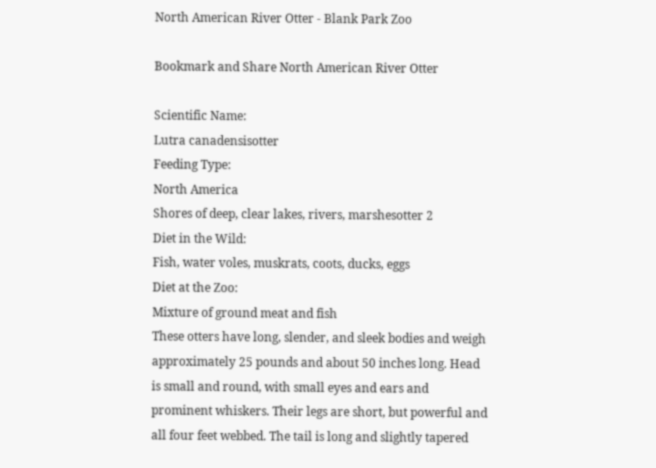North American River Otter - Blank Park Zoo

Bookmark and Share North American River Otter

Scientific Name:
Lutra canadensisotter
Feeding Type:
North America
Shores of deep, clear lakes, rivers, marshesotter 2
Diet in the Wild:
Fish, water voles, muskrats, coots, ducks, eggs
Diet at the Zoo:
Mixture of ground meat and fish
These otters have long, slender, and sleek bodies and weigh approximately 25 pounds and about 50 inches long. Head is small and round, with small eyes and ears and prominent whiskers. Their legs are short, but powerful and all four feet webbed. The tail is long and slightly tapered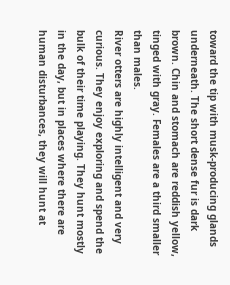toward the tip with musk-producing glands underneath. The short dense fur is dark brown. Chin and stomach are reddish yellow, tinged with gray. Females are a third smaller than males.
River otters are highly intelligent and very curious. They enjoy exploring and spend the bulk of their time playing. They hunt mostly in the day, but in places where there are human disturbances, they will hunt at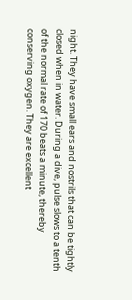night. They have small ears and nostrils that can be tightly closed when in water. During a dive, pulse slows to a tenth of the normal rate of 170 beats a minute, thereby conserving oxygen. They are excellent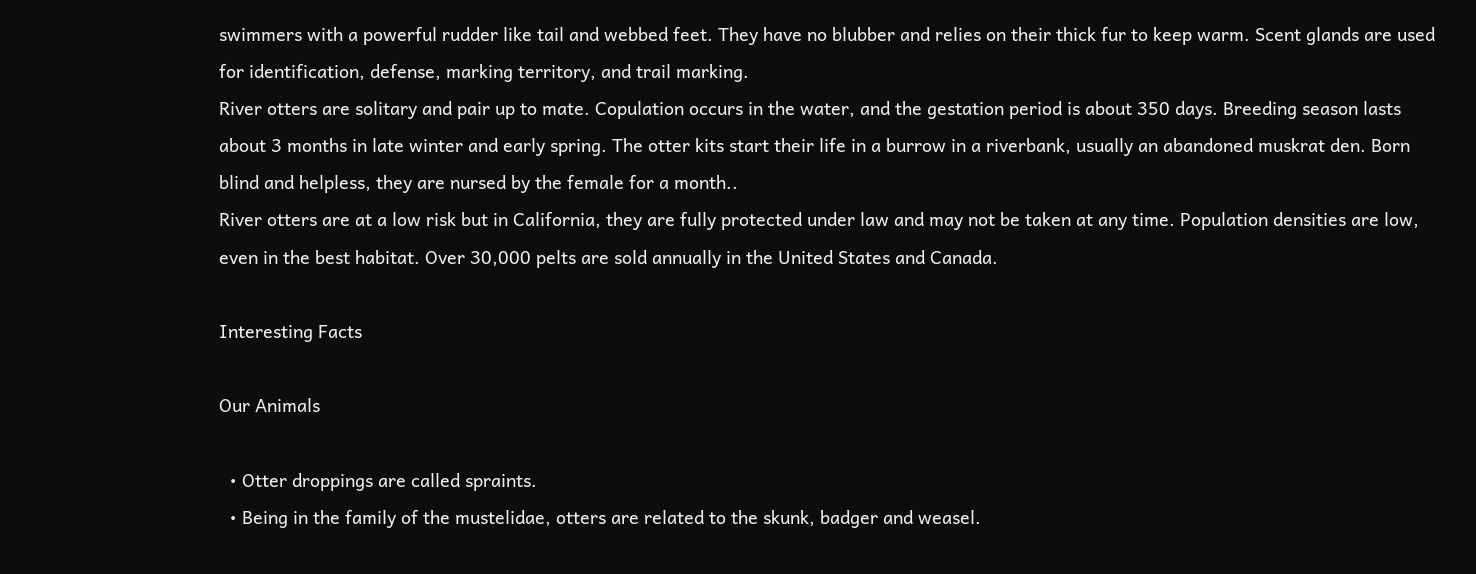swimmers with a powerful rudder like tail and webbed feet. They have no blubber and relies on their thick fur to keep warm. Scent glands are used for identification, defense, marking territory, and trail marking.
River otters are solitary and pair up to mate. Copulation occurs in the water, and the gestation period is about 350 days. Breeding season lasts about 3 months in late winter and early spring. The otter kits start their life in a burrow in a riverbank, usually an abandoned muskrat den. Born blind and helpless, they are nursed by the female for a month..
River otters are at a low risk but in California, they are fully protected under law and may not be taken at any time. Population densities are low, even in the best habitat. Over 30,000 pelts are sold annually in the United States and Canada.

Interesting Facts

Our Animals

  • Otter droppings are called spraints.
  • Being in the family of the mustelidae, otters are related to the skunk, badger and weasel.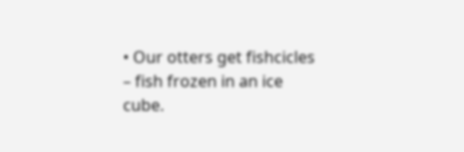• Our otters get fishcicles – fish frozen in an ice cube.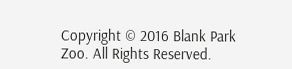Copyright © 2016 Blank Park Zoo. All Rights Reserved.